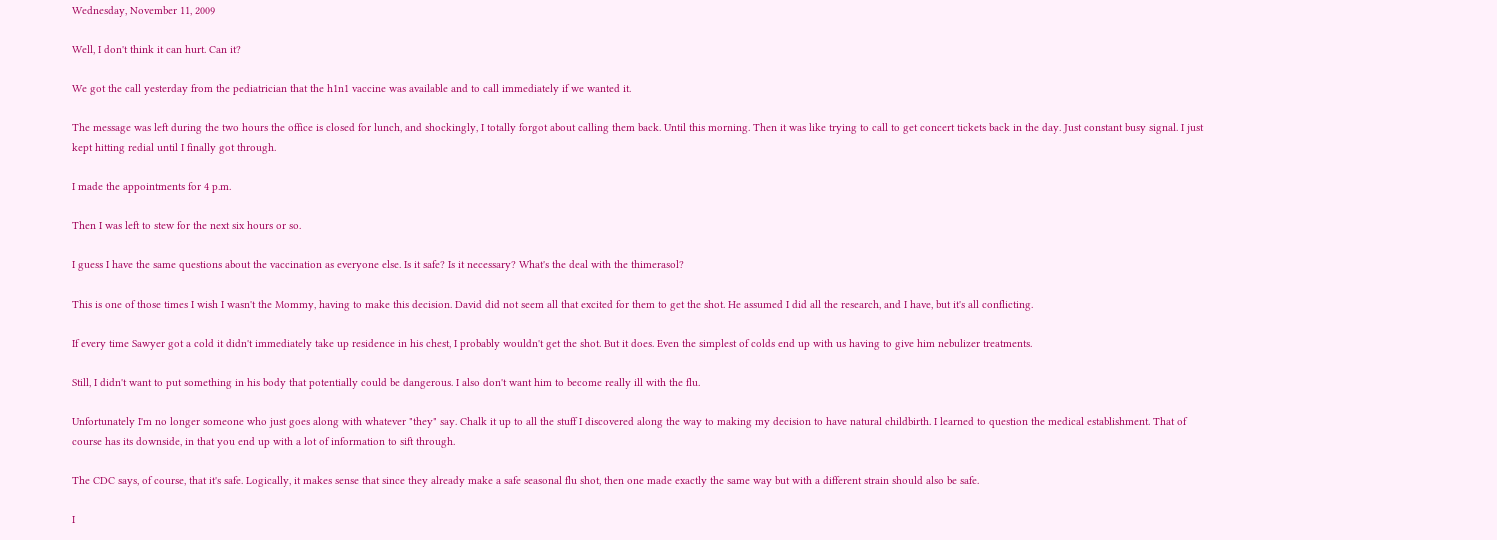Wednesday, November 11, 2009

Well, I don't think it can hurt. Can it?

We got the call yesterday from the pediatrician that the h1n1 vaccine was available and to call immediately if we wanted it.

The message was left during the two hours the office is closed for lunch, and shockingly, I totally forgot about calling them back. Until this morning. Then it was like trying to call to get concert tickets back in the day. Just constant busy signal. I just kept hitting redial until I finally got through.

I made the appointments for 4 p.m.

Then I was left to stew for the next six hours or so.

I guess I have the same questions about the vaccination as everyone else. Is it safe? Is it necessary? What's the deal with the thimerasol?

This is one of those times I wish I wasn't the Mommy, having to make this decision. David did not seem all that excited for them to get the shot. He assumed I did all the research, and I have, but it's all conflicting.

If every time Sawyer got a cold it didn't immediately take up residence in his chest, I probably wouldn't get the shot. But it does. Even the simplest of colds end up with us having to give him nebulizer treatments.

Still, I didn't want to put something in his body that potentially could be dangerous. I also don't want him to become really ill with the flu.

Unfortunately I'm no longer someone who just goes along with whatever "they" say. Chalk it up to all the stuff I discovered along the way to making my decision to have natural childbirth. I learned to question the medical establishment. That of course has its downside, in that you end up with a lot of information to sift through.

The CDC says, of course, that it's safe. Logically, it makes sense that since they already make a safe seasonal flu shot, then one made exactly the same way but with a different strain should also be safe.

I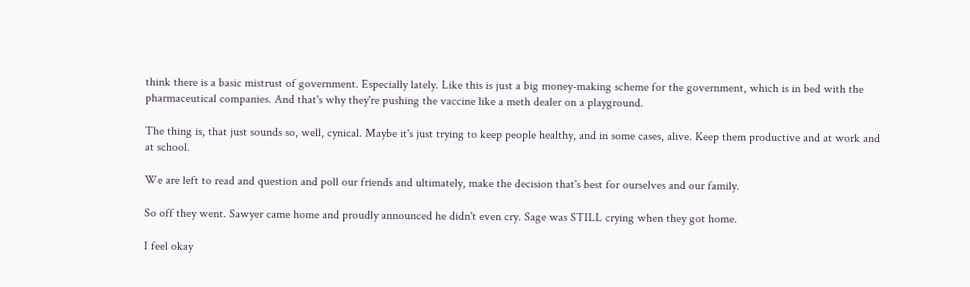think there is a basic mistrust of government. Especially lately. Like this is just a big money-making scheme for the government, which is in bed with the pharmaceutical companies. And that's why they're pushing the vaccine like a meth dealer on a playground.

The thing is, that just sounds so, well, cynical. Maybe it's just trying to keep people healthy, and in some cases, alive. Keep them productive and at work and at school.

We are left to read and question and poll our friends and ultimately, make the decision that's best for ourselves and our family.

So off they went. Sawyer came home and proudly announced he didn't even cry. Sage was STILL crying when they got home.

I feel okay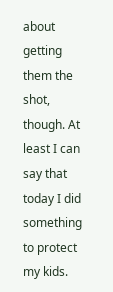about getting them the shot, though. At least I can say that today I did something to protect my kids.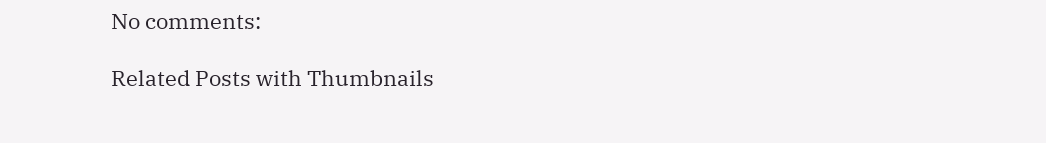No comments:

Related Posts with Thumbnails